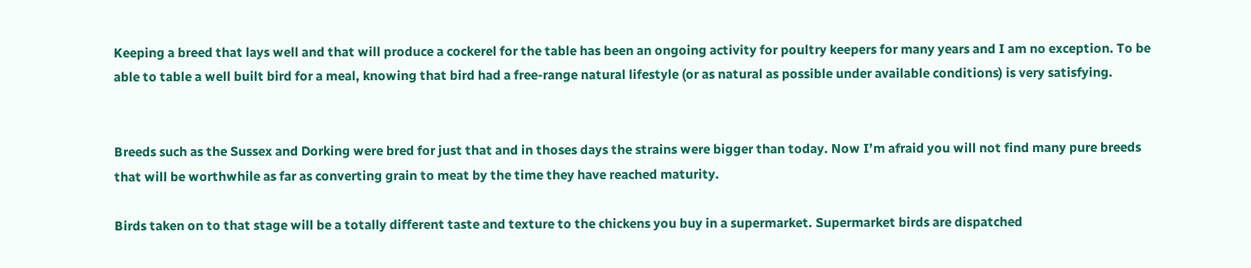Keeping a breed that lays well and that will produce a cockerel for the table has been an ongoing activity for poultry keepers for many years and I am no exception. To be able to table a well built bird for a meal, knowing that bird had a free-range natural lifestyle (or as natural as possible under available conditions) is very satisfying.


Breeds such as the Sussex and Dorking were bred for just that and in thoses days the strains were bigger than today. Now I’m afraid you will not find many pure breeds that will be worthwhile as far as converting grain to meat by the time they have reached maturity.

Birds taken on to that stage will be a totally different taste and texture to the chickens you buy in a supermarket. Supermarket birds are dispatched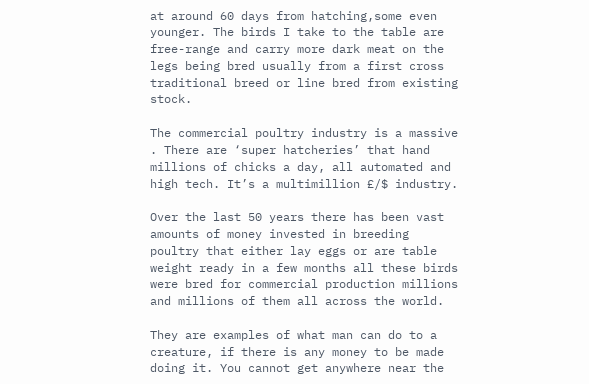at around 60 days from hatching,some even younger. The birds I take to the table are free-range and carry more dark meat on the legs being bred usually from a first cross traditional breed or line bred from existing stock.

The commercial poultry industry is a massive . There are ‘super hatcheries’ that hand millions of chicks a day, all automated and high tech. It’s a multimillion £/$ industry.

Over the last 50 years there has been vast amounts of money invested in breeding poultry that either lay eggs or are table weight ready in a few months all these birds were bred for commercial production millions and millions of them all across the world.

They are examples of what man can do to a creature, if there is any money to be made doing it. You cannot get anywhere near the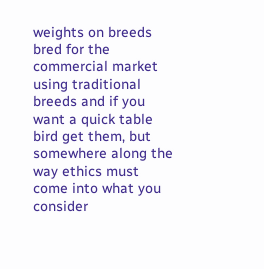weights on breeds bred for the commercial market using traditional breeds and if you want a quick table bird get them, but somewhere along the way ethics must come into what you consider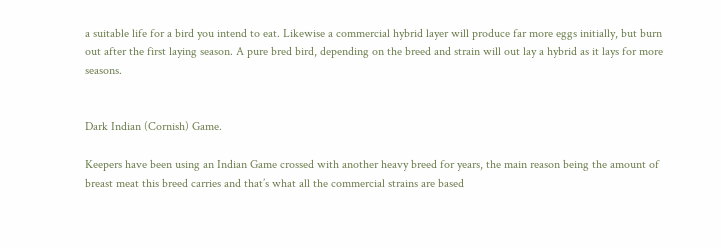a suitable life for a bird you intend to eat. Likewise a commercial hybrid layer will produce far more eggs initially, but burn out after the first laying season. A pure bred bird, depending on the breed and strain will out lay a hybrid as it lays for more seasons.


Dark Indian (Cornish) Game.

Keepers have been using an Indian Game crossed with another heavy breed for years, the main reason being the amount of breast meat this breed carries and that’s what all the commercial strains are based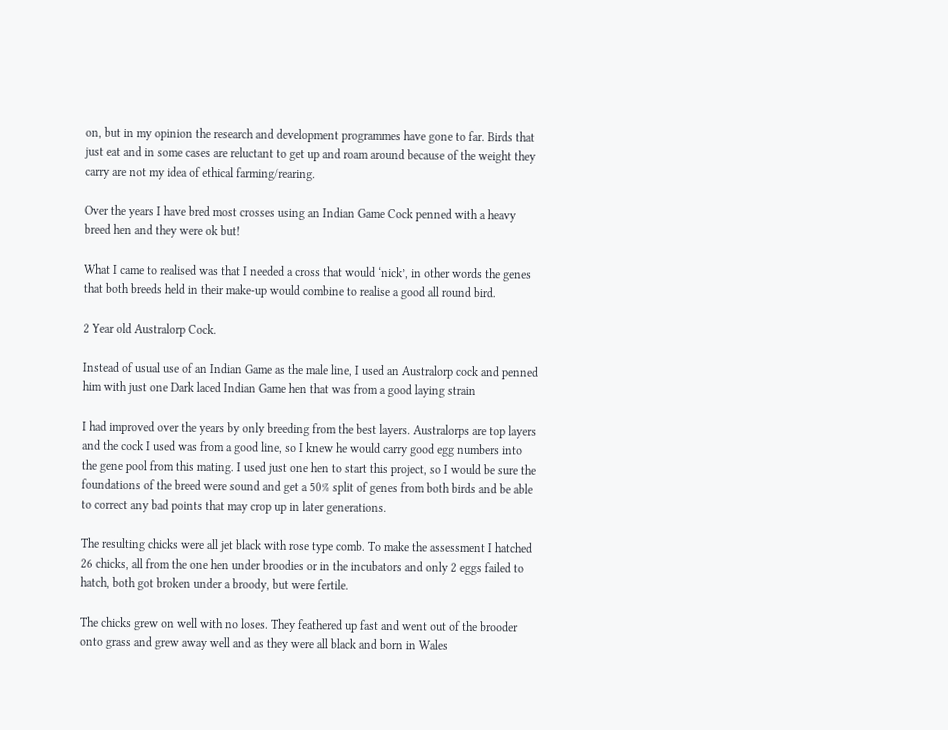on, but in my opinion the research and development programmes have gone to far. Birds that just eat and in some cases are reluctant to get up and roam around because of the weight they carry are not my idea of ethical farming/rearing.

Over the years I have bred most crosses using an Indian Game Cock penned with a heavy breed hen and they were ok but!

What I came to realised was that I needed a cross that would ‘nick’, in other words the genes that both breeds held in their make-up would combine to realise a good all round bird.

2 Year old Australorp Cock.

Instead of usual use of an Indian Game as the male line, I used an Australorp cock and penned him with just one Dark laced Indian Game hen that was from a good laying strain

I had improved over the years by only breeding from the best layers. Australorps are top layers and the cock I used was from a good line, so I knew he would carry good egg numbers into the gene pool from this mating. I used just one hen to start this project, so I would be sure the foundations of the breed were sound and get a 50% split of genes from both birds and be able to correct any bad points that may crop up in later generations.

The resulting chicks were all jet black with rose type comb. To make the assessment I hatched 26 chicks, all from the one hen under broodies or in the incubators and only 2 eggs failed to hatch, both got broken under a broody, but were fertile.

The chicks grew on well with no loses. They feathered up fast and went out of the brooder onto grass and grew away well and as they were all black and born in Wales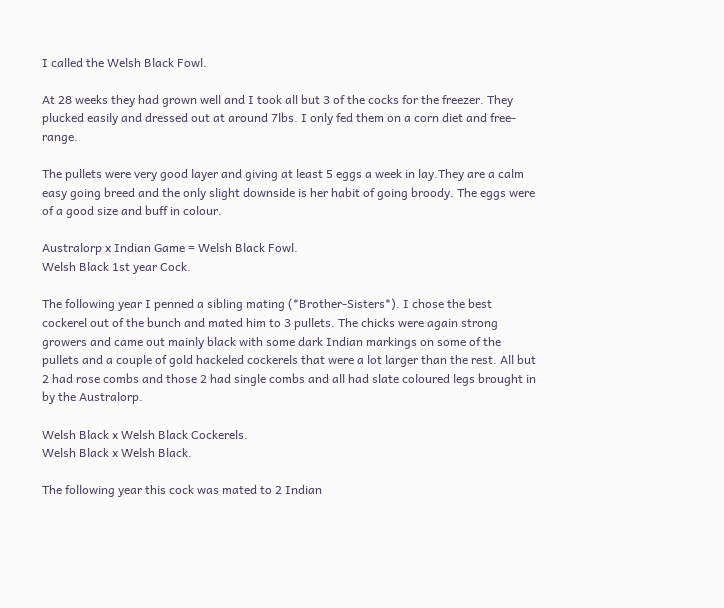I called the Welsh Black Fowl.

At 28 weeks they had grown well and I took all but 3 of the cocks for the freezer. They plucked easily and dressed out at around 7lbs. I only fed them on a corn diet and free-range.

The pullets were very good layer and giving at least 5 eggs a week in lay.They are a calm easy going breed and the only slight downside is her habit of going broody. The eggs were of a good size and buff in colour.

Australorp x Indian Game = Welsh Black Fowl.
Welsh Black 1st year Cock.

The following year I penned a sibling mating (*Brother-Sisters*). I chose the best cockerel out of the bunch and mated him to 3 pullets. The chicks were again strong growers and came out mainly black with some dark Indian markings on some of the pullets and a couple of gold hackeled cockerels that were a lot larger than the rest. All but 2 had rose combs and those 2 had single combs and all had slate coloured legs brought in by the Australorp.

Welsh Black x Welsh Black Cockerels.
Welsh Black x Welsh Black.

The following year this cock was mated to 2 Indian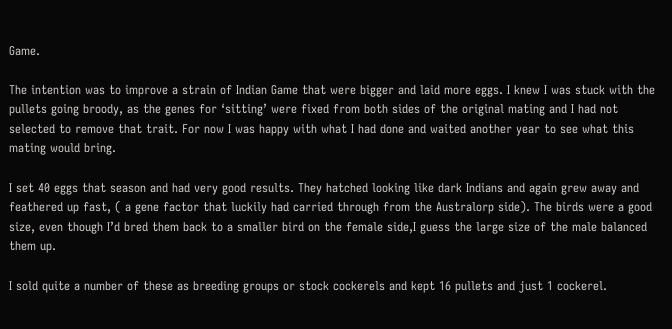Game.

The intention was to improve a strain of Indian Game that were bigger and laid more eggs. I knew I was stuck with the pullets going broody, as the genes for ‘sitting’ were fixed from both sides of the original mating and I had not selected to remove that trait. For now I was happy with what I had done and waited another year to see what this mating would bring.

I set 40 eggs that season and had very good results. They hatched looking like dark Indians and again grew away and feathered up fast, ( a gene factor that luckily had carried through from the Australorp side). The birds were a good size, even though I’d bred them back to a smaller bird on the female side,I guess the large size of the male balanced them up.

I sold quite a number of these as breeding groups or stock cockerels and kept 16 pullets and just 1 cockerel.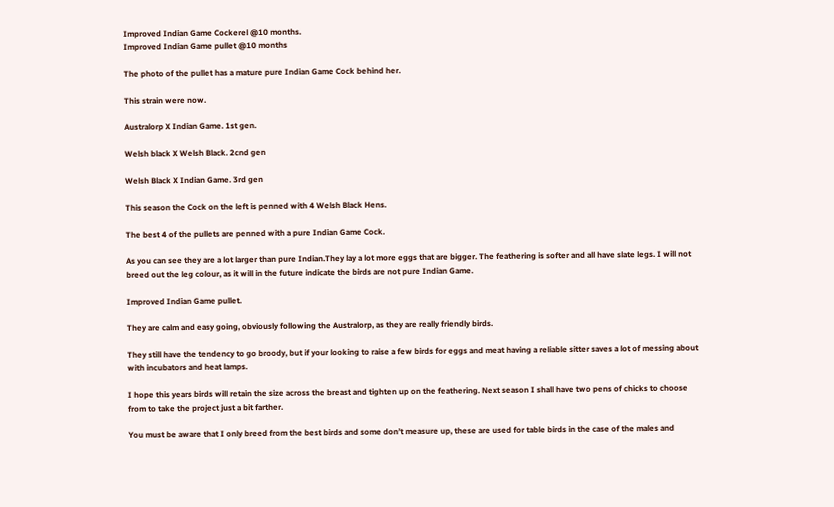Improved Indian Game Cockerel @10 months.
Improved Indian Game pullet @10 months

The photo of the pullet has a mature pure Indian Game Cock behind her.

This strain were now.

Australorp X Indian Game. 1st gen.

Welsh black X Welsh Black. 2cnd gen

Welsh Black X Indian Game. 3rd gen

This season the Cock on the left is penned with 4 Welsh Black Hens.

The best 4 of the pullets are penned with a pure Indian Game Cock.

As you can see they are a lot larger than pure Indian.They lay a lot more eggs that are bigger. The feathering is softer and all have slate legs. I will not breed out the leg colour, as it will in the future indicate the birds are not pure Indian Game.

Improved Indian Game pullet.

They are calm and easy going, obviously following the Australorp, as they are really friendly birds.

They still have the tendency to go broody, but if your looking to raise a few birds for eggs and meat having a reliable sitter saves a lot of messing about with incubators and heat lamps.

I hope this years birds will retain the size across the breast and tighten up on the feathering. Next season I shall have two pens of chicks to choose from to take the project just a bit farther.

You must be aware that I only breed from the best birds and some don’t measure up, these are used for table birds in the case of the males and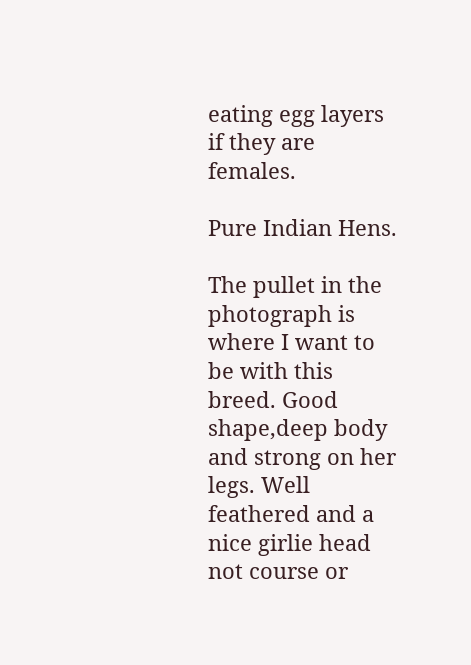eating egg layers if they are females.

Pure Indian Hens.

The pullet in the photograph is where I want to be with this breed. Good shape,deep body and strong on her legs. Well feathered and a nice girlie head not course or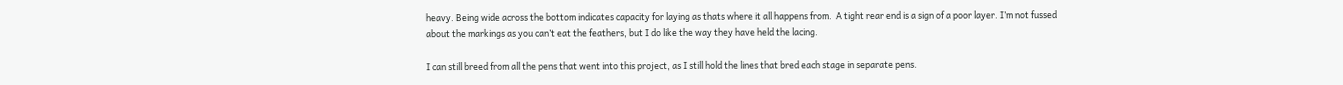heavy. Being wide across the bottom indicates capacity for laying as thats where it all happens from.  A tight rear end is a sign of a poor layer. I’m not fussed about the markings as you can’t eat the feathers, but I do like the way they have held the lacing.

I can still breed from all the pens that went into this project, as I still hold the lines that bred each stage in separate pens.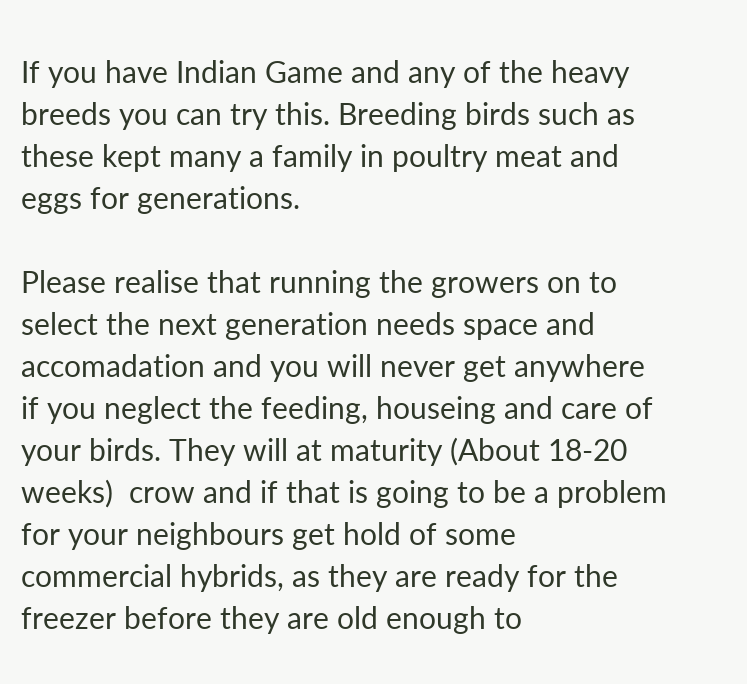If you have Indian Game and any of the heavy breeds you can try this. Breeding birds such as these kept many a family in poultry meat and eggs for generations.

Please realise that running the growers on to select the next generation needs space and accomadation and you will never get anywhere if you neglect the feeding, houseing and care of your birds. They will at maturity (About 18-20 weeks)  crow and if that is going to be a problem for your neighbours get hold of some commercial hybrids, as they are ready for the freezer before they are old enough to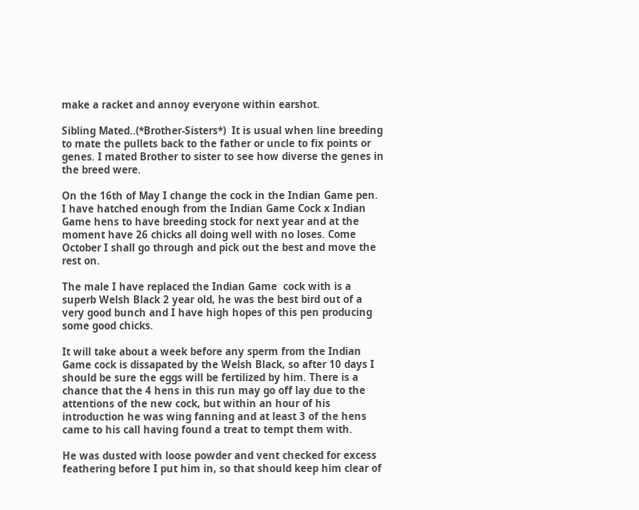make a racket and annoy everyone within earshot.

Sibling Mated..(*Brother-Sisters*)  It is usual when line breeding to mate the pullets back to the father or uncle to fix points or genes. I mated Brother to sister to see how diverse the genes in the breed were.

On the 16th of May I change the cock in the Indian Game pen. I have hatched enough from the Indian Game Cock x Indian Game hens to have breeding stock for next year and at the moment have 26 chicks all doing well with no loses. Come October I shall go through and pick out the best and move the rest on.

The male I have replaced the Indian Game  cock with is a superb Welsh Black 2 year old, he was the best bird out of a very good bunch and I have high hopes of this pen producing some good chicks.

It will take about a week before any sperm from the Indian Game cock is dissapated by the Welsh Black, so after 10 days I should be sure the eggs will be fertilized by him. There is a chance that the 4 hens in this run may go off lay due to the attentions of the new cock, but within an hour of his introduction he was wing fanning and at least 3 of the hens came to his call having found a treat to tempt them with.

He was dusted with loose powder and vent checked for excess feathering before I put him in, so that should keep him clear of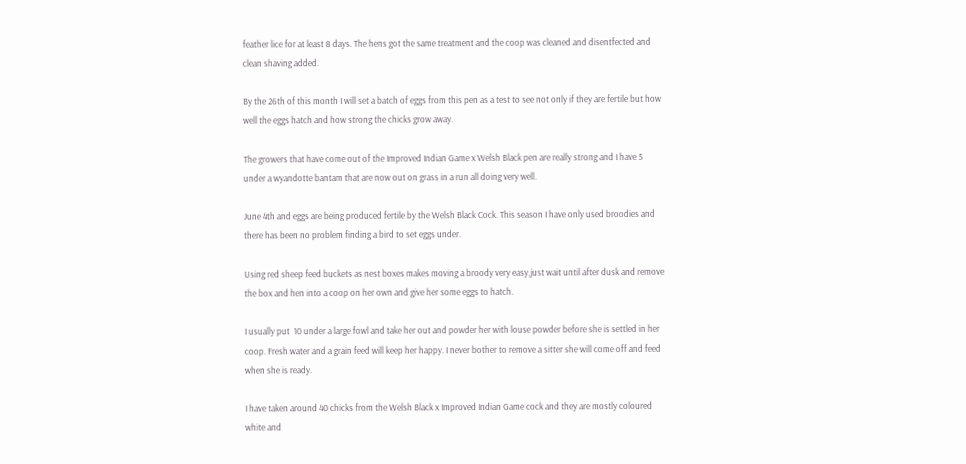feather lice for at least 8 days. The hens got the same treatment and the coop was cleaned and disentfected and clean shaving added.

By the 26th of this month I will set a batch of eggs from this pen as a test to see not only if they are fertile but how well the eggs hatch and how strong the chicks grow away.

The growers that have come out of the Improved Indian Game x Welsh Black pen are really strong and I have 5 under a wyandotte bantam that are now out on grass in a run all doing very well.

June 4th and eggs are being produced fertile by the Welsh Black Cock. This season I have only used broodies and there has been no problem finding a bird to set eggs under.

Using red sheep feed buckets as nest boxes makes moving a broody very easy,just wait until after dusk and remove the box and hen into a coop on her own and give her some eggs to hatch.

I usually put  10 under a large fowl and take her out and powder her with louse powder before she is settled in her coop. Fresh water and a grain feed will keep her happy. I never bother to remove a sitter she will come off and feed when she is ready.

I have taken around 40 chicks from the Welsh Black x Improved Indian Game cock and they are mostly coloured white and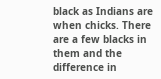black as Indians are when chicks. There are a few blacks in them and the difference in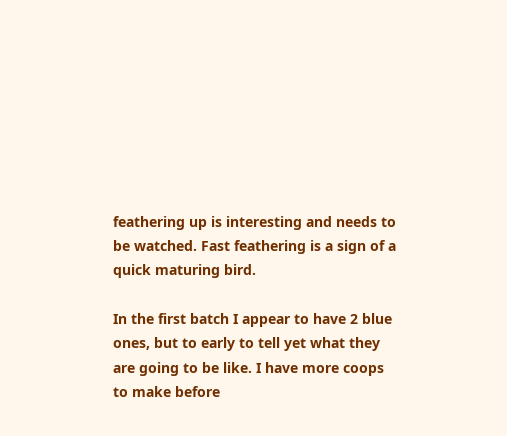feathering up is interesting and needs to be watched. Fast feathering is a sign of a quick maturing bird.

In the first batch I appear to have 2 blue ones, but to early to tell yet what they are going to be like. I have more coops to make before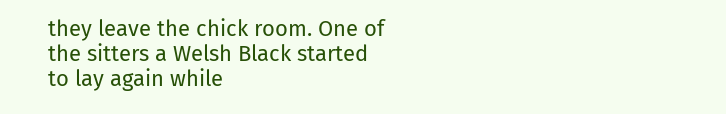they leave the chick room. One of the sitters a Welsh Black started to lay again while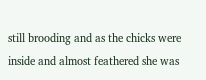still brooding and as the chicks were inside and almost feathered she was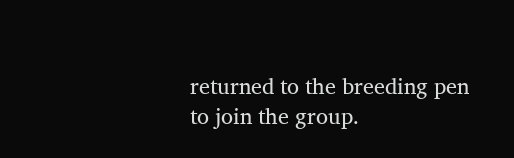returned to the breeding pen to join the group.